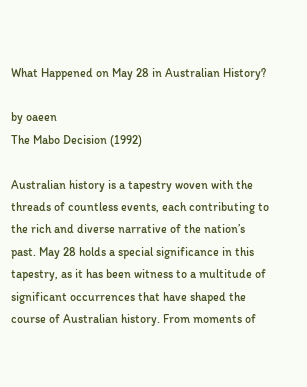What Happened on May 28 in Australian History?

by oaeen
The Mabo Decision (1992)

Australian history is a tapestry woven with the threads of countless events, each contributing to the rich and diverse narrative of the nation’s past. May 28 holds a special significance in this tapestry, as it has been witness to a multitude of significant occurrences that have shaped the course of Australian history. From moments of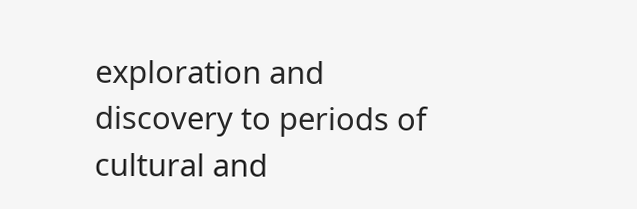exploration and discovery to periods of cultural and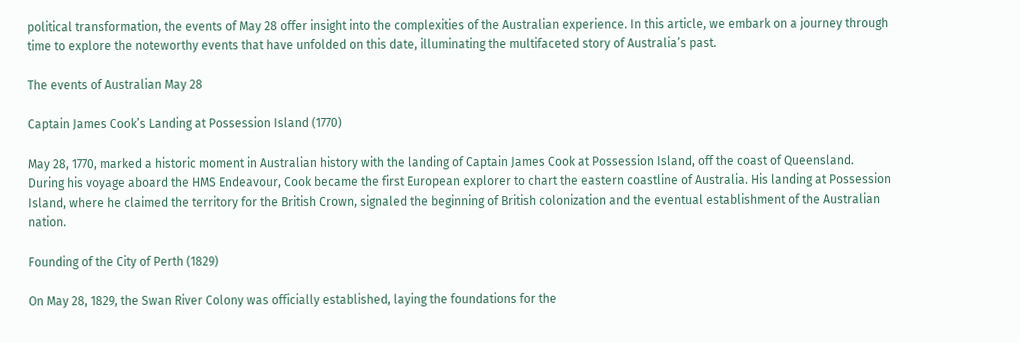political transformation, the events of May 28 offer insight into the complexities of the Australian experience. In this article, we embark on a journey through time to explore the noteworthy events that have unfolded on this date, illuminating the multifaceted story of Australia’s past.

The events of Australian May 28

Captain James Cook’s Landing at Possession Island (1770)

May 28, 1770, marked a historic moment in Australian history with the landing of Captain James Cook at Possession Island, off the coast of Queensland. During his voyage aboard the HMS Endeavour, Cook became the first European explorer to chart the eastern coastline of Australia. His landing at Possession Island, where he claimed the territory for the British Crown, signaled the beginning of British colonization and the eventual establishment of the Australian nation.

Founding of the City of Perth (1829)

On May 28, 1829, the Swan River Colony was officially established, laying the foundations for the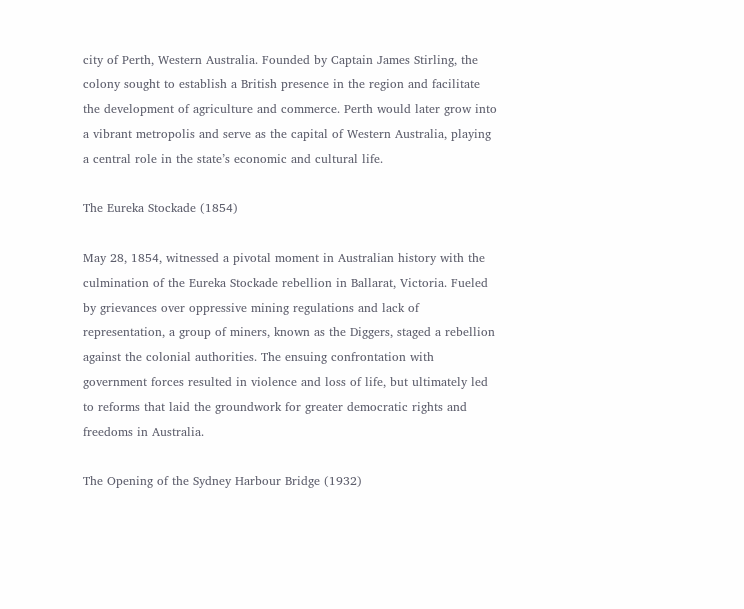city of Perth, Western Australia. Founded by Captain James Stirling, the colony sought to establish a British presence in the region and facilitate the development of agriculture and commerce. Perth would later grow into a vibrant metropolis and serve as the capital of Western Australia, playing a central role in the state’s economic and cultural life.

The Eureka Stockade (1854)

May 28, 1854, witnessed a pivotal moment in Australian history with the culmination of the Eureka Stockade rebellion in Ballarat, Victoria. Fueled by grievances over oppressive mining regulations and lack of representation, a group of miners, known as the Diggers, staged a rebellion against the colonial authorities. The ensuing confrontation with government forces resulted in violence and loss of life, but ultimately led to reforms that laid the groundwork for greater democratic rights and freedoms in Australia.

The Opening of the Sydney Harbour Bridge (1932)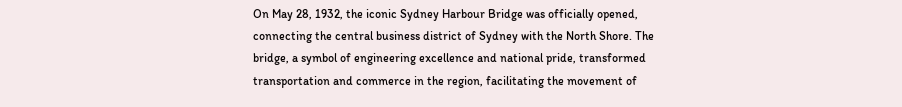On May 28, 1932, the iconic Sydney Harbour Bridge was officially opened, connecting the central business district of Sydney with the North Shore. The bridge, a symbol of engineering excellence and national pride, transformed transportation and commerce in the region, facilitating the movement of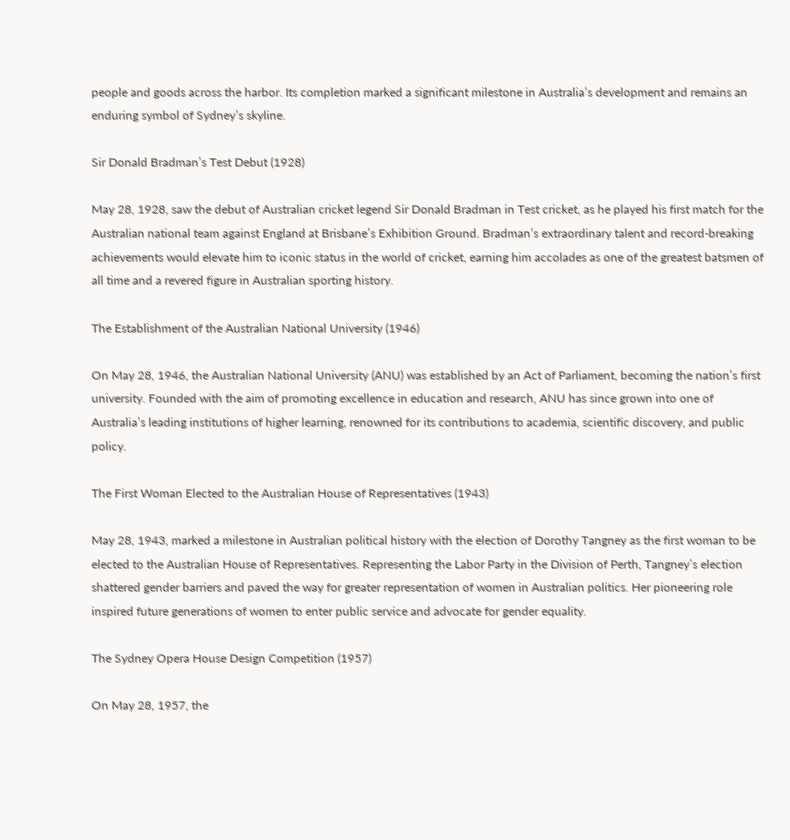people and goods across the harbor. Its completion marked a significant milestone in Australia’s development and remains an enduring symbol of Sydney’s skyline.

Sir Donald Bradman’s Test Debut (1928)

May 28, 1928, saw the debut of Australian cricket legend Sir Donald Bradman in Test cricket, as he played his first match for the Australian national team against England at Brisbane’s Exhibition Ground. Bradman’s extraordinary talent and record-breaking achievements would elevate him to iconic status in the world of cricket, earning him accolades as one of the greatest batsmen of all time and a revered figure in Australian sporting history.

The Establishment of the Australian National University (1946)

On May 28, 1946, the Australian National University (ANU) was established by an Act of Parliament, becoming the nation’s first university. Founded with the aim of promoting excellence in education and research, ANU has since grown into one of Australia’s leading institutions of higher learning, renowned for its contributions to academia, scientific discovery, and public policy.

The First Woman Elected to the Australian House of Representatives (1943)

May 28, 1943, marked a milestone in Australian political history with the election of Dorothy Tangney as the first woman to be elected to the Australian House of Representatives. Representing the Labor Party in the Division of Perth, Tangney’s election shattered gender barriers and paved the way for greater representation of women in Australian politics. Her pioneering role inspired future generations of women to enter public service and advocate for gender equality.

The Sydney Opera House Design Competition (1957)

On May 28, 1957, the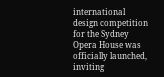international design competition for the Sydney Opera House was officially launched, inviting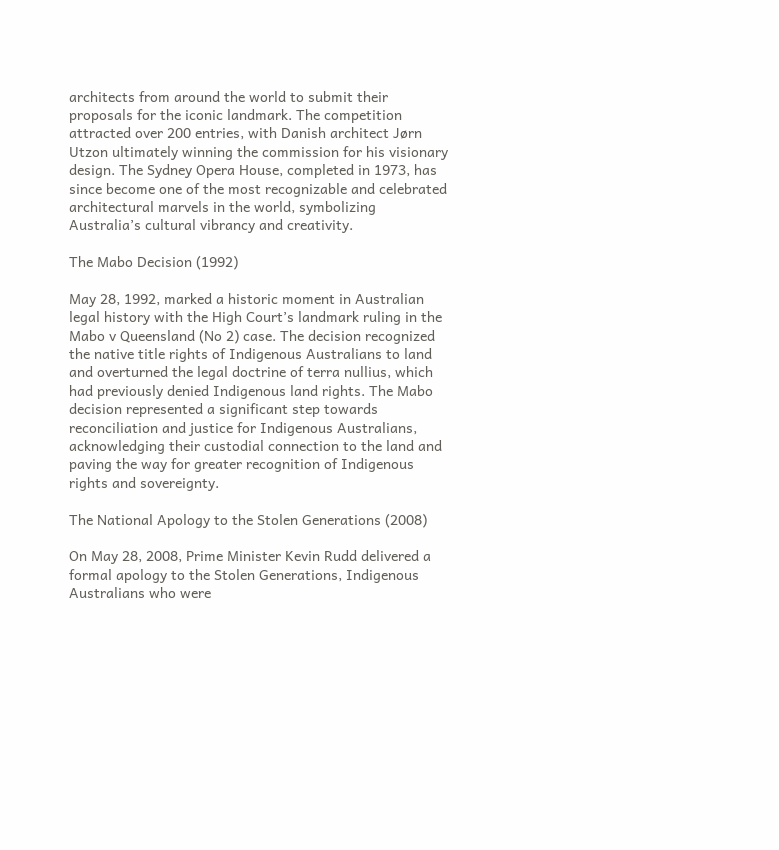architects from around the world to submit their proposals for the iconic landmark. The competition attracted over 200 entries, with Danish architect Jørn Utzon ultimately winning the commission for his visionary design. The Sydney Opera House, completed in 1973, has since become one of the most recognizable and celebrated architectural marvels in the world, symbolizing Australia’s cultural vibrancy and creativity.

The Mabo Decision (1992)

May 28, 1992, marked a historic moment in Australian legal history with the High Court’s landmark ruling in the Mabo v Queensland (No 2) case. The decision recognized the native title rights of Indigenous Australians to land and overturned the legal doctrine of terra nullius, which had previously denied Indigenous land rights. The Mabo decision represented a significant step towards reconciliation and justice for Indigenous Australians, acknowledging their custodial connection to the land and paving the way for greater recognition of Indigenous rights and sovereignty.

The National Apology to the Stolen Generations (2008)

On May 28, 2008, Prime Minister Kevin Rudd delivered a formal apology to the Stolen Generations, Indigenous Australians who were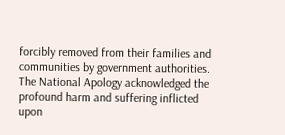forcibly removed from their families and communities by government authorities. The National Apology acknowledged the profound harm and suffering inflicted upon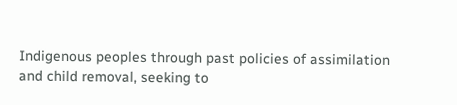Indigenous peoples through past policies of assimilation and child removal, seeking to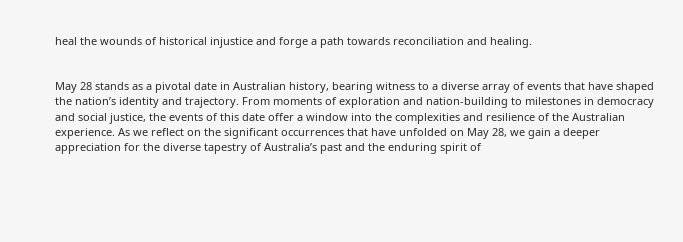heal the wounds of historical injustice and forge a path towards reconciliation and healing.


May 28 stands as a pivotal date in Australian history, bearing witness to a diverse array of events that have shaped the nation’s identity and trajectory. From moments of exploration and nation-building to milestones in democracy and social justice, the events of this date offer a window into the complexities and resilience of the Australian experience. As we reflect on the significant occurrences that have unfolded on May 28, we gain a deeper appreciation for the diverse tapestry of Australia’s past and the enduring spirit of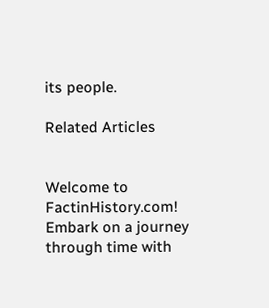its people.

Related Articles


Welcome to FactinHistory.com! Embark on a journey through time with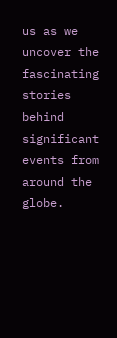us as we uncover the fascinating stories behind significant events from around the globe.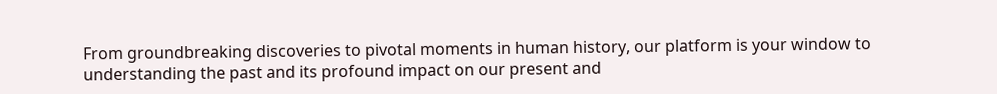From groundbreaking discoveries to pivotal moments in human history, our platform is your window to understanding the past and its profound impact on our present and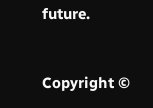future.


Copyright ©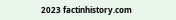2023 factinhistory.com